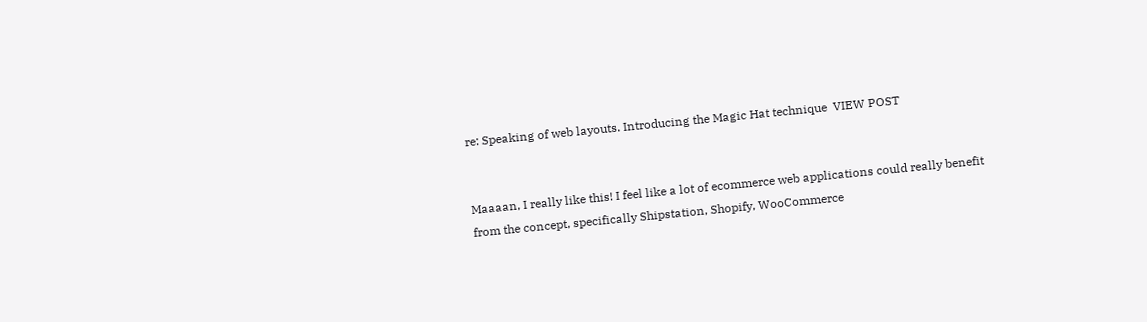re: Speaking of web layouts. Introducing the Magic Hat technique  VIEW POST


Maaaan, I really like this! I feel like a lot of ecommerce web applications could really benefit from the concept, specifically Shipstation, Shopify, WooCommerce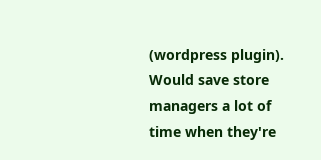(wordpress plugin). Would save store managers a lot of time when they're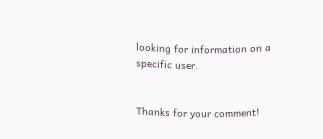looking for information on a specific user.


Thanks for your comment!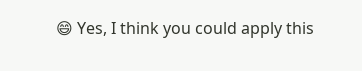😄 Yes, I think you could apply this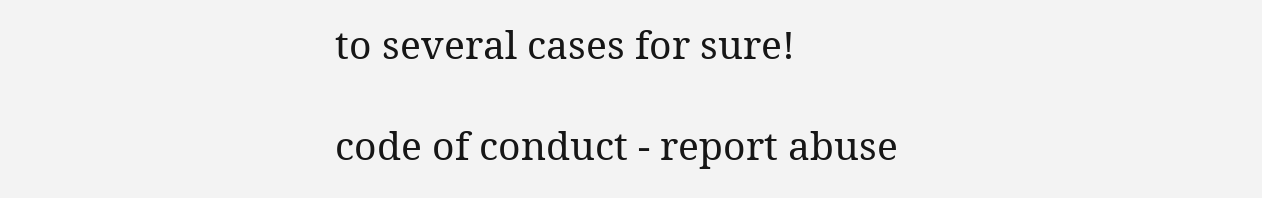to several cases for sure!

code of conduct - report abuse